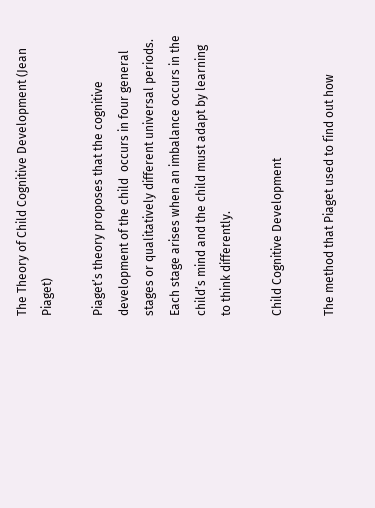The Theory of Child Cognitive Development (Jean Piaget)

Piaget’s theory proposes that the cognitive development of the child  occurs in four general stages or qualitatively different universal periods. Each stage arises when an imbalance occurs in the child’s mind and the child must adapt by learning to think differently.

Child Cognitive Development

The method that Piaget used to find out how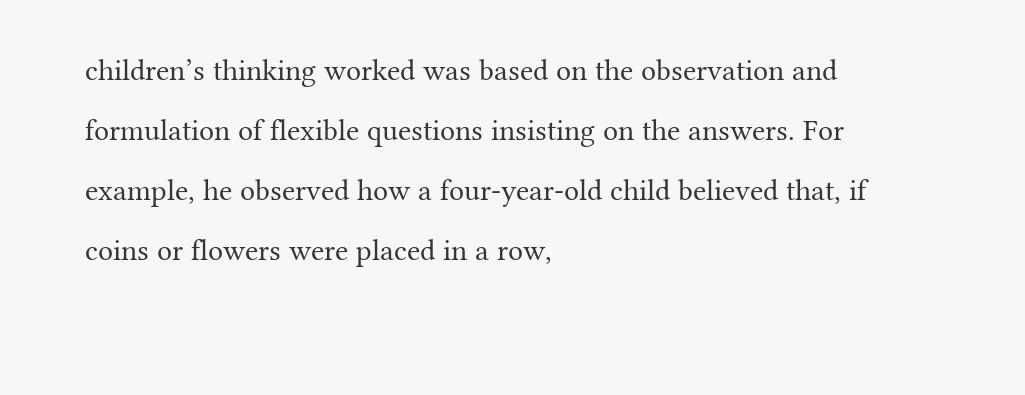children’s thinking worked was based on the observation and formulation of flexible questions insisting on the answers. For example, he observed how a four-year-old child believed that, if coins or flowers were placed in a row,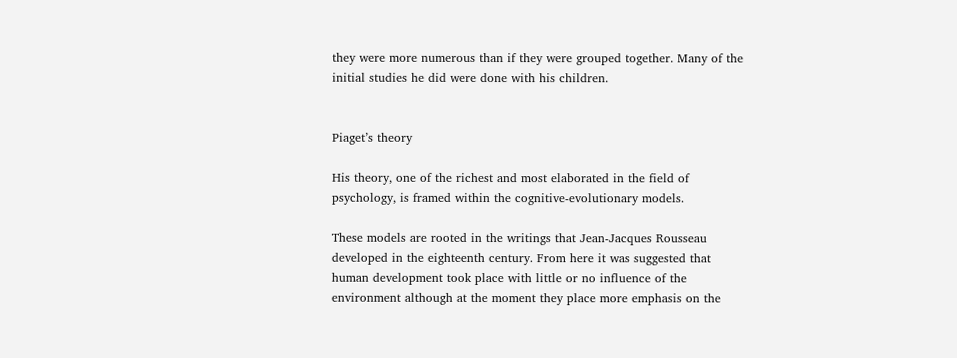they were more numerous than if they were grouped together. Many of the initial studies he did were done with his children.


Piaget’s theory

His theory, one of the richest and most elaborated in the field of psychology, is framed within the cognitive-evolutionary models.

These models are rooted in the writings that Jean-Jacques Rousseau developed in the eighteenth century. From here it was suggested that human development took place with little or no influence of the environment although at the moment they place more emphasis on the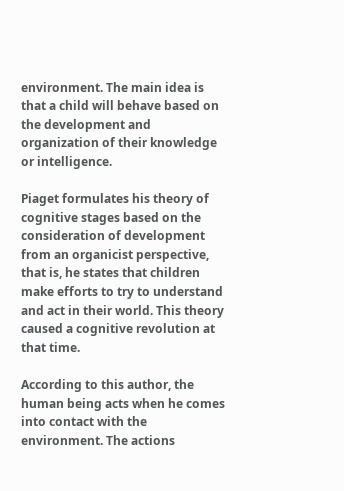environment. The main idea is that a child will behave based on the development and organization of their knowledge or intelligence.

Piaget formulates his theory of cognitive stages based on the consideration of development from an organicist perspective, that is, he states that children make efforts to try to understand and act in their world. This theory caused a cognitive revolution at that time.

According to this author, the human being acts when he comes into contact with the environment. The actions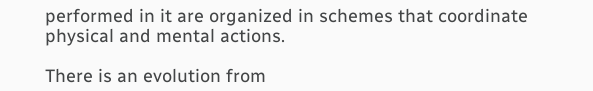performed in it are organized in schemes that coordinate physical and mental actions.

There is an evolution from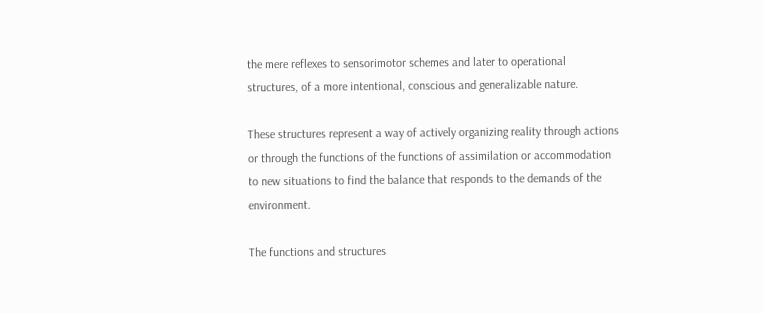the mere reflexes to sensorimotor schemes and later to operational structures, of a more intentional, conscious and generalizable nature.

These structures represent a way of actively organizing reality through actions or through the functions of the functions of assimilation or accommodation to new situations to find the balance that responds to the demands of the environment.

The functions and structures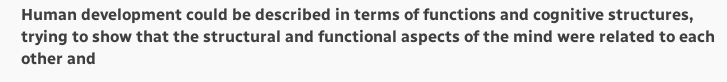Human development could be described in terms of functions and cognitive structures, trying to show that the structural and functional aspects of the mind were related to each other and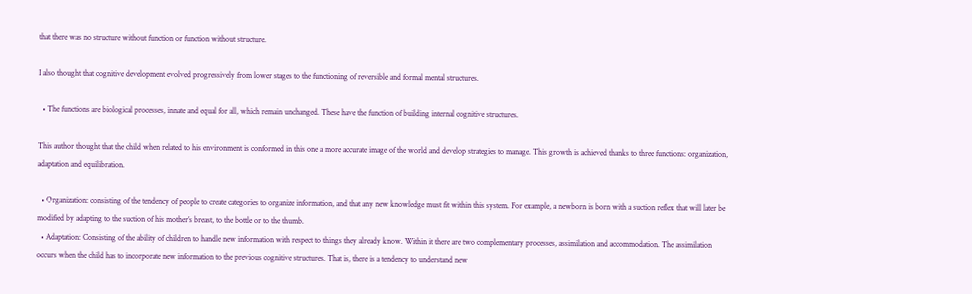that there was no structure without function or function without structure.

I also thought that cognitive development evolved progressively from lower stages to the functioning of reversible and formal mental structures.

  • The functions are biological processes, innate and equal for all, which remain unchanged. These have the function of building internal cognitive structures.

This author thought that the child when related to his environment is conformed in this one a more accurate image of the world and develop strategies to manage. This growth is achieved thanks to three functions: organization, adaptation and equilibration.

  • Organization: consisting of the tendency of people to create categories to organize information, and that any new knowledge must fit within this system. For example, a newborn is born with a suction reflex that will later be modified by adapting to the suction of his mother’s breast, to the bottle or to the thumb.
  • Adaptation: Consisting of the ability of children to handle new information with respect to things they already know. Within it there are two complementary processes, assimilation and accommodation. The assimilation occurs when the child has to incorporate new information to the previous cognitive structures. That is, there is a tendency to understand new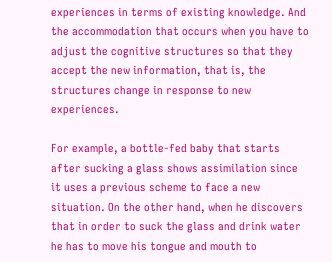experiences in terms of existing knowledge. And the accommodation that occurs when you have to adjust the cognitive structures so that they accept the new information, that is, the structures change in response to new experiences.

For example, a bottle-fed baby that starts after sucking a glass shows assimilation since it uses a previous scheme to face a new situation. On the other hand, when he discovers that in order to suck the glass and drink water he has to move his tongue and mouth to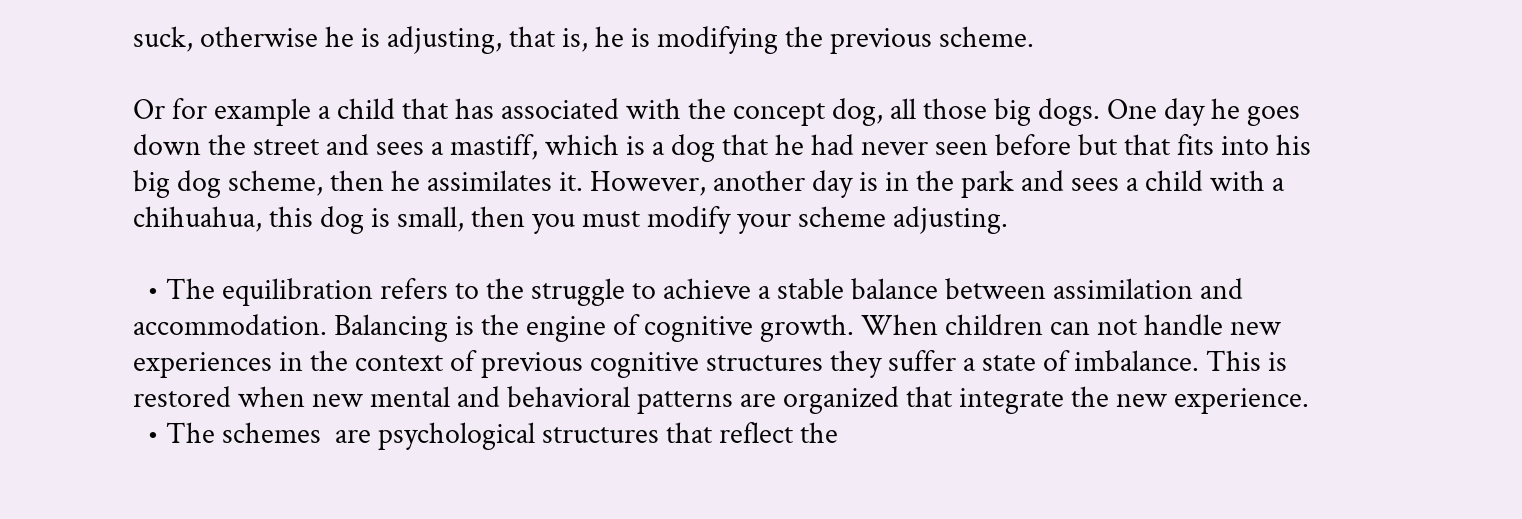suck, otherwise he is adjusting, that is, he is modifying the previous scheme.

Or for example a child that has associated with the concept dog, all those big dogs. One day he goes down the street and sees a mastiff, which is a dog that he had never seen before but that fits into his big dog scheme, then he assimilates it. However, another day is in the park and sees a child with a chihuahua, this dog is small, then you must modify your scheme adjusting.

  • The equilibration refers to the struggle to achieve a stable balance between assimilation and accommodation. Balancing is the engine of cognitive growth. When children can not handle new experiences in the context of previous cognitive structures they suffer a state of imbalance. This is restored when new mental and behavioral patterns are organized that integrate the new experience.
  • The schemes  are psychological structures that reflect the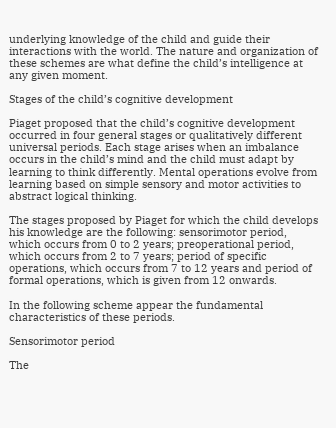underlying knowledge of the child and guide their interactions with the world. The nature and organization of these schemes are what define the child’s intelligence at any given moment.

Stages of the child’s cognitive development

Piaget proposed that the child’s cognitive development occurred in four general stages or qualitatively different universal periods. Each stage arises when an imbalance occurs in the child’s mind and the child must adapt by learning to think differently. Mental operations evolve from learning based on simple sensory and motor activities to abstract logical thinking.

The stages proposed by Piaget for which the child develops his knowledge are the following: sensorimotor period, which occurs from 0 to 2 years; preoperational period, which occurs from 2 to 7 years; period of specific operations, which occurs from 7 to 12 years and period of formal operations, which is given from 12 onwards.

In the following scheme appear the fundamental characteristics of these periods.

Sensorimotor period

The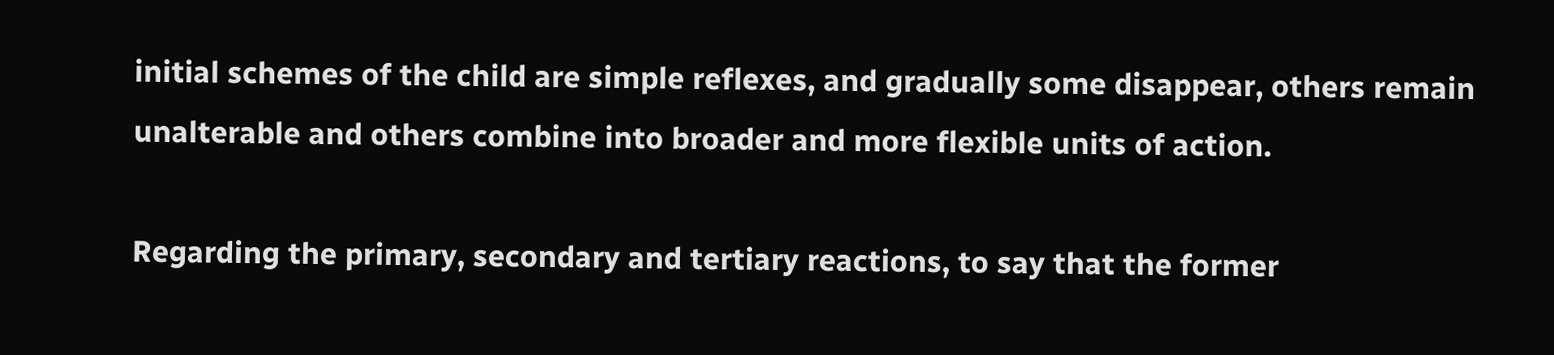initial schemes of the child are simple reflexes, and gradually some disappear, others remain unalterable and others combine into broader and more flexible units of action.

Regarding the primary, secondary and tertiary reactions, to say that the former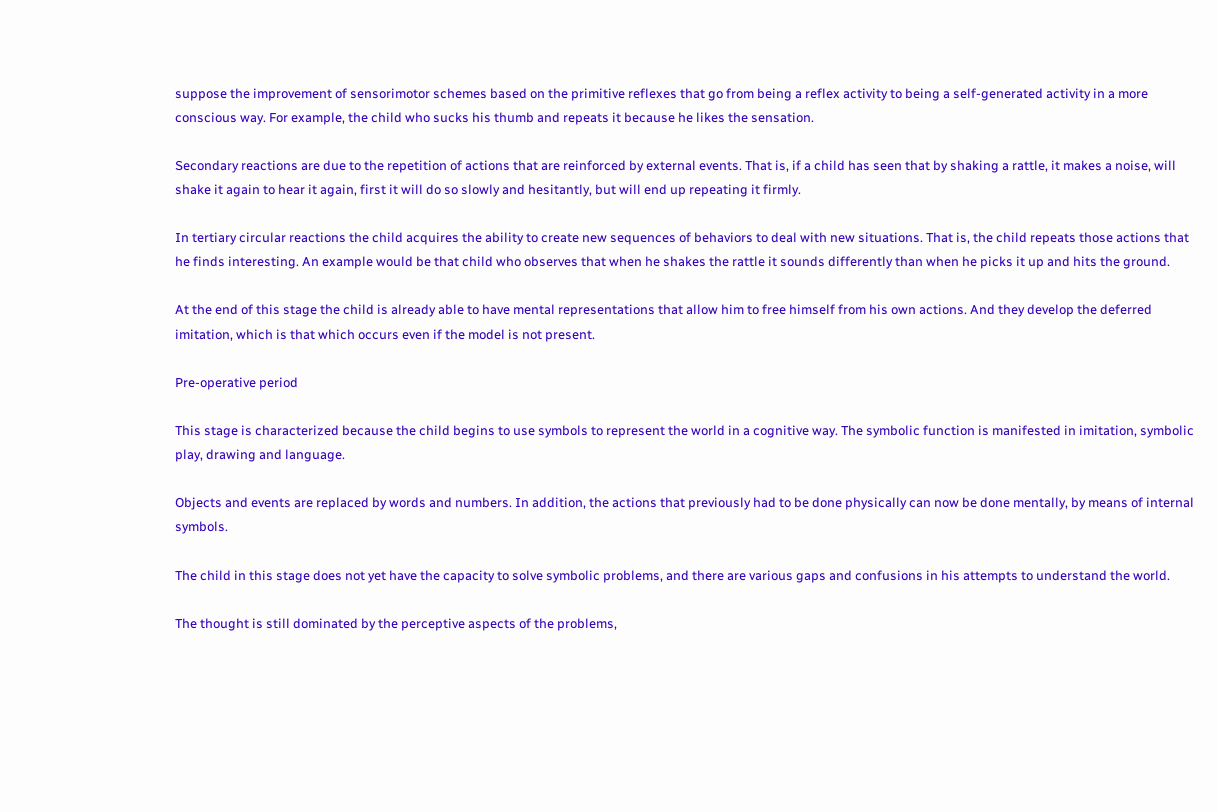suppose the improvement of sensorimotor schemes based on the primitive reflexes that go from being a reflex activity to being a self-generated activity in a more conscious way. For example, the child who sucks his thumb and repeats it because he likes the sensation.

Secondary reactions are due to the repetition of actions that are reinforced by external events. That is, if a child has seen that by shaking a rattle, it makes a noise, will shake it again to hear it again, first it will do so slowly and hesitantly, but will end up repeating it firmly.

In tertiary circular reactions the child acquires the ability to create new sequences of behaviors to deal with new situations. That is, the child repeats those actions that he finds interesting. An example would be that child who observes that when he shakes the rattle it sounds differently than when he picks it up and hits the ground.

At the end of this stage the child is already able to have mental representations that allow him to free himself from his own actions. And they develop the deferred imitation, which is that which occurs even if the model is not present.

Pre-operative period

This stage is characterized because the child begins to use symbols to represent the world in a cognitive way. The symbolic function is manifested in imitation, symbolic play, drawing and language.

Objects and events are replaced by words and numbers. In addition, the actions that previously had to be done physically can now be done mentally, by means of internal symbols.

The child in this stage does not yet have the capacity to solve symbolic problems, and there are various gaps and confusions in his attempts to understand the world.

The thought is still dominated by the perceptive aspects of the problems,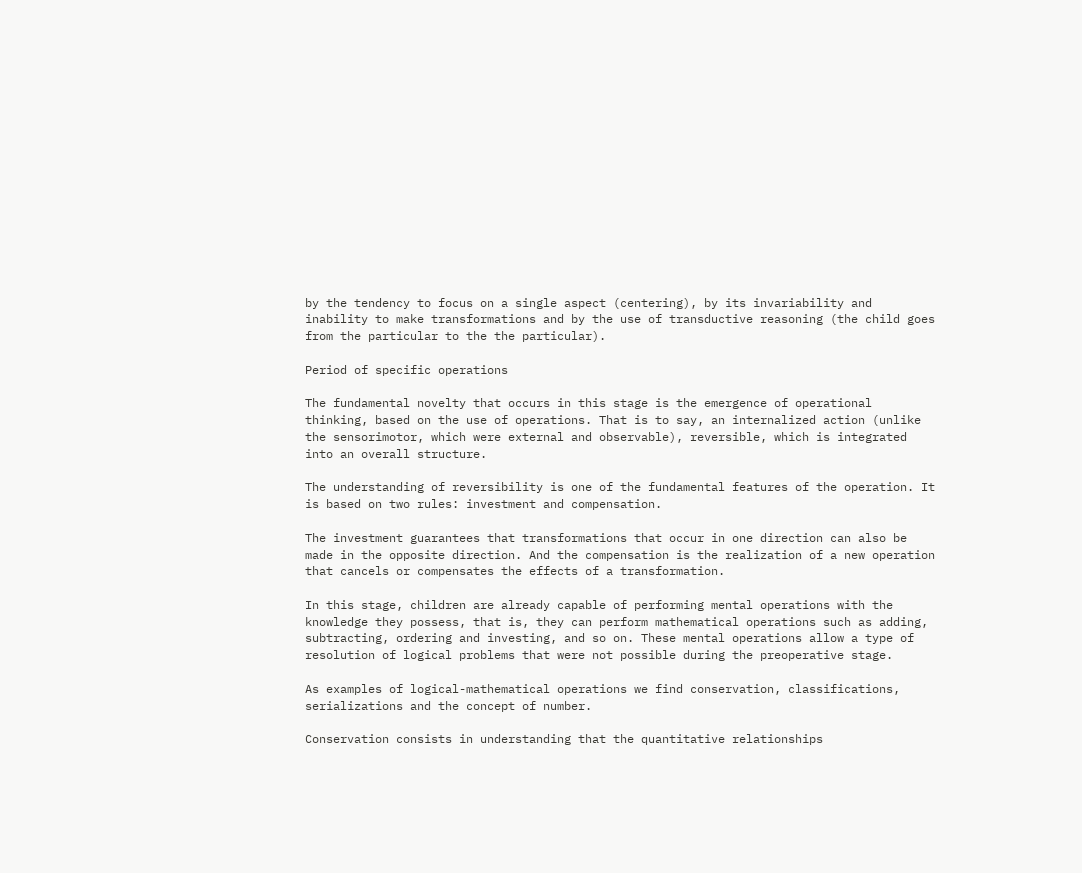by the tendency to focus on a single aspect (centering), by its invariability and inability to make transformations and by the use of transductive reasoning (the child goes from the particular to the the particular).

Period of specific operations

The fundamental novelty that occurs in this stage is the emergence of operational thinking, based on the use of operations. That is to say, an internalized action (unlike the sensorimotor, which were external and observable), reversible, which is integrated into an overall structure.

The understanding of reversibility is one of the fundamental features of the operation. It is based on two rules: investment and compensation.

The investment guarantees that transformations that occur in one direction can also be made in the opposite direction. And the compensation is the realization of a new operation that cancels or compensates the effects of a transformation.

In this stage, children are already capable of performing mental operations with the knowledge they possess, that is, they can perform mathematical operations such as adding, subtracting, ordering and investing, and so on. These mental operations allow a type of resolution of logical problems that were not possible during the preoperative stage.

As examples of logical-mathematical operations we find conservation, classifications, serializations and the concept of number.

Conservation consists in understanding that the quantitative relationships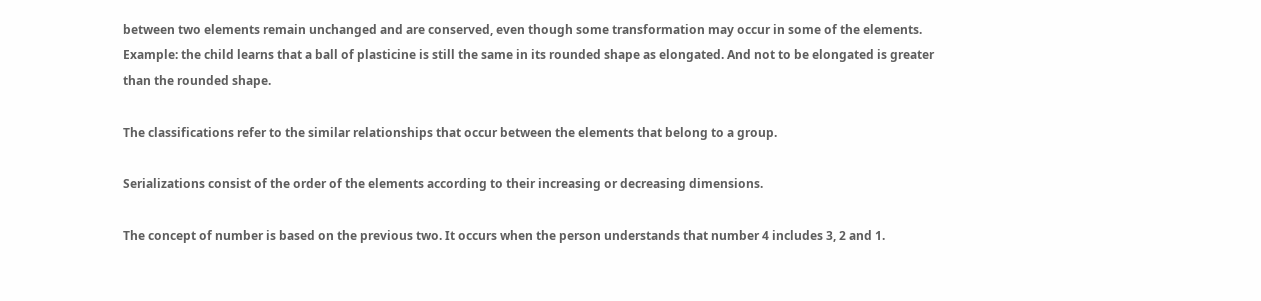between two elements remain unchanged and are conserved, even though some transformation may occur in some of the elements. Example: the child learns that a ball of plasticine is still the same in its rounded shape as elongated. And not to be elongated is greater than the rounded shape.

The classifications refer to the similar relationships that occur between the elements that belong to a group.

Serializations consist of the order of the elements according to their increasing or decreasing dimensions.

The concept of number is based on the previous two. It occurs when the person understands that number 4 includes 3, 2 and 1.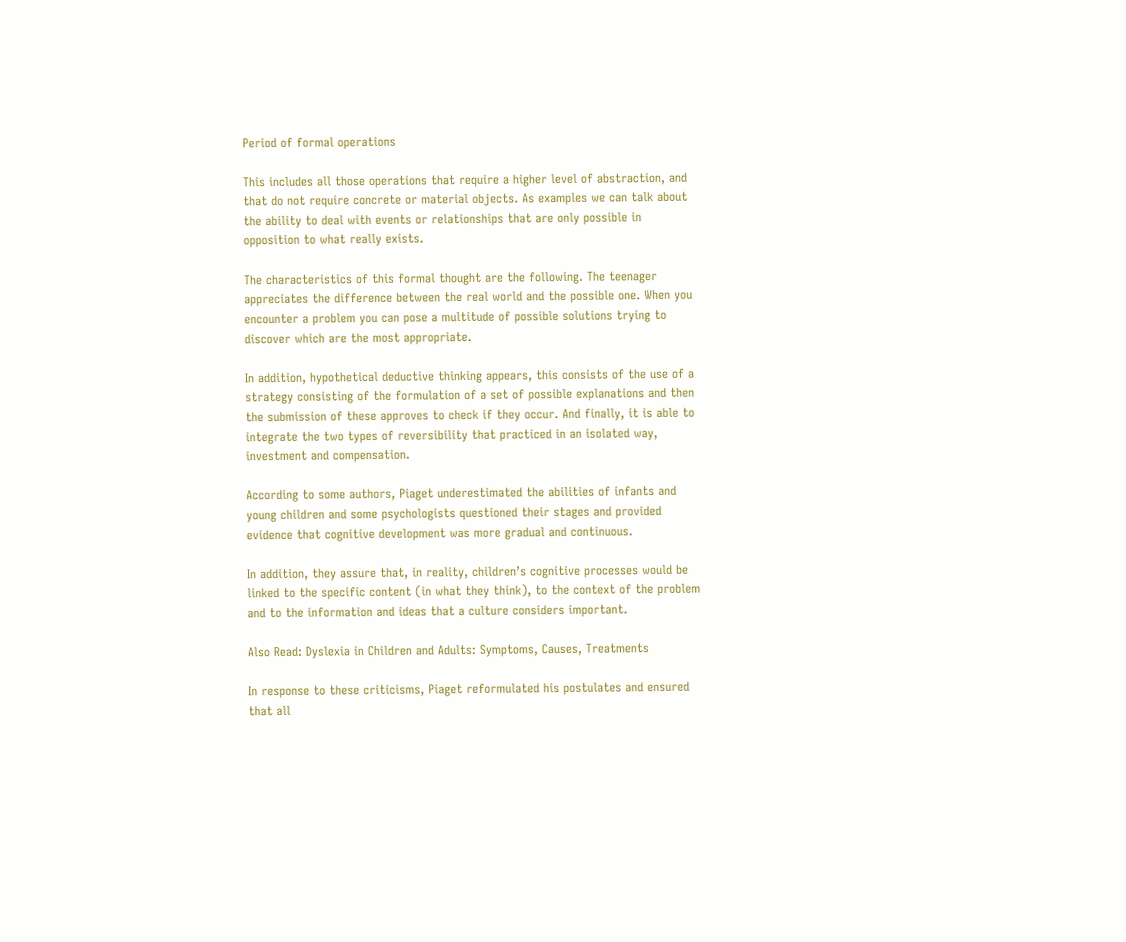Period of formal operations

This includes all those operations that require a higher level of abstraction, and that do not require concrete or material objects. As examples we can talk about the ability to deal with events or relationships that are only possible in opposition to what really exists.

The characteristics of this formal thought are the following. The teenager appreciates the difference between the real world and the possible one. When you encounter a problem you can pose a multitude of possible solutions trying to discover which are the most appropriate.

In addition, hypothetical deductive thinking appears, this consists of the use of a strategy consisting of the formulation of a set of possible explanations and then the submission of these approves to check if they occur. And finally, it is able to integrate the two types of reversibility that practiced in an isolated way, investment and compensation.

According to some authors, Piaget underestimated the abilities of infants and young children and some psychologists questioned their stages and provided evidence that cognitive development was more gradual and continuous.

In addition, they assure that, in reality, children’s cognitive processes would be linked to the specific content (in what they think), to the context of the problem and to the information and ideas that a culture considers important.

Also Read: Dyslexia in Children and Adults: Symptoms, Causes, Treatments

In response to these criticisms, Piaget reformulated his postulates and ensured that all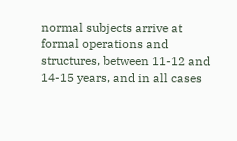normal subjects arrive at formal operations and structures, between 11-12 and 14-15 years, and in all cases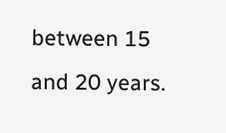between 15 and 20 years.